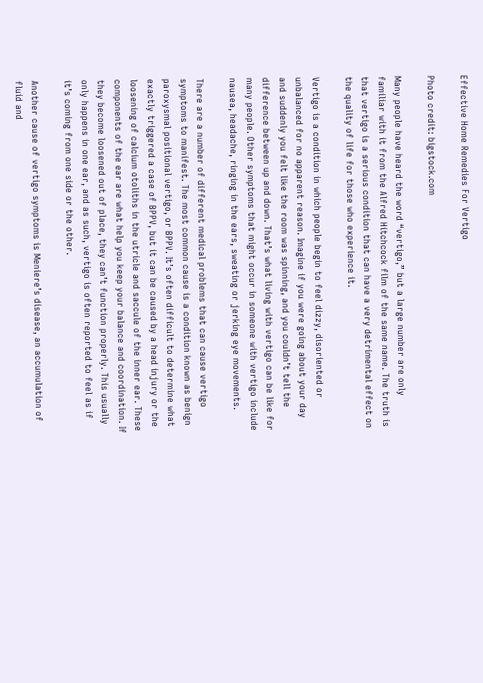Effective Home Remedies For Vertigo

Photo credit: bigstock.com

Many people have heard the word “vertigo,” but a large number are only familiar with it from the Alfred Hitchcock film of the same name. The truth is that vertigo is a serious condition that can have a very detrimental effect on the quality of life for those who experience it.

Vertigo is a condition in which people begin to feel dizzy, disoriented or unbalanced for no apparent reason. Imagine if you were going about your day and suddenly you felt like the room was spinning, and you couldn’t tell the difference between up and down. That’s what living with vertigo can be like for many people. Other symptoms that might occur in someone with vertigo include nausea, headache, ringing in the ears, sweating or jerking eye movements.

There are a number of different medical problems that can cause vertigo symptoms to manifest. The most common cause is a condition known as benign paroxysmal positional vertigo, or BPPV. It’s often difficult to determine what exactly triggered a case of BPPV, but it can be caused by a head injury or the loosening of calcium otoliths in the utricle and saccule of the inner ear. These components of the ear are what help you keep your balance and coordination. If they become loosened out of place, they can’t function properly. This usually only happens in one ear, and as such, vertigo is often reported to feel as if it’s coming from one side or the other.

Another cause of vertigo symptoms is Meniere’s disease, an accumulation of fluid and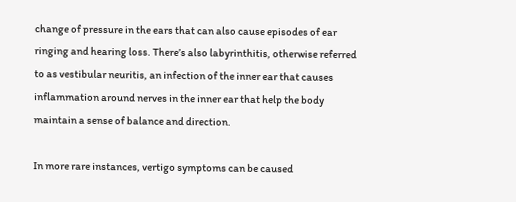change of pressure in the ears that can also cause episodes of ear ringing and hearing loss. There’s also labyrinthitis, otherwise referred to as vestibular neuritis, an infection of the inner ear that causes inflammation around nerves in the inner ear that help the body maintain a sense of balance and direction.

In more rare instances, vertigo symptoms can be caused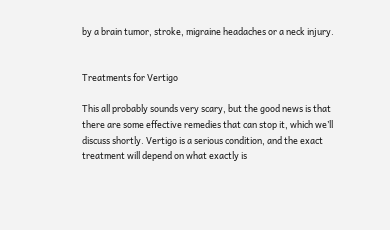by a brain tumor, stroke, migraine headaches or a neck injury.


Treatments for Vertigo

This all probably sounds very scary, but the good news is that there are some effective remedies that can stop it, which we’ll discuss shortly. Vertigo is a serious condition, and the exact treatment will depend on what exactly is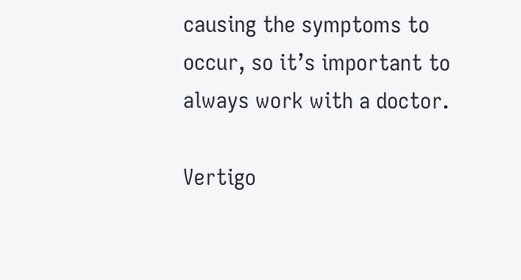causing the symptoms to occur, so it’s important to always work with a doctor.

Vertigo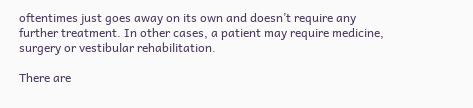oftentimes just goes away on its own and doesn’t require any further treatment. In other cases, a patient may require medicine, surgery or vestibular rehabilitation.

There are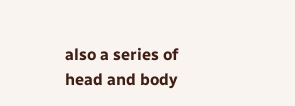also a series of head and body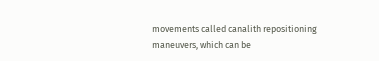movements called canalith repositioning maneuvers, which can be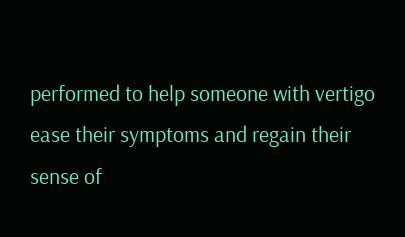performed to help someone with vertigo ease their symptoms and regain their sense of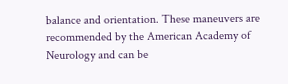balance and orientation. These maneuvers are recommended by the American Academy of Neurology and can be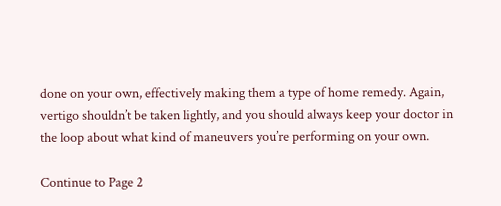done on your own, effectively making them a type of home remedy. Again, vertigo shouldn’t be taken lightly, and you should always keep your doctor in the loop about what kind of maneuvers you’re performing on your own.

Continue to Page 2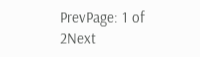PrevPage: 1 of 2Next